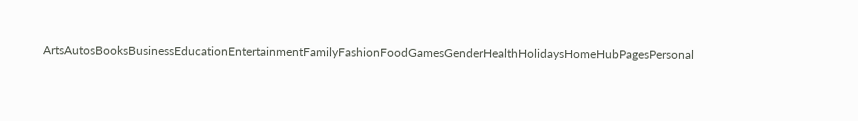ArtsAutosBooksBusinessEducationEntertainmentFamilyFashionFoodGamesGenderHealthHolidaysHomeHubPagesPersonal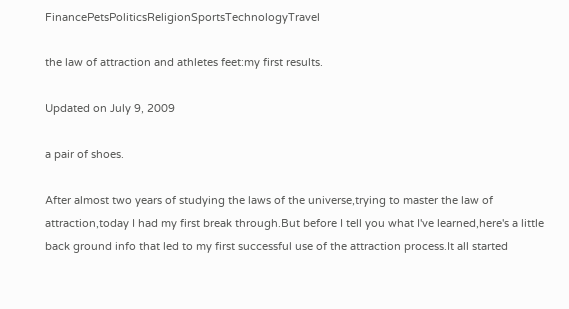FinancePetsPoliticsReligionSportsTechnologyTravel

the law of attraction and athletes feet:my first results.

Updated on July 9, 2009

a pair of shoes.

After almost two years of studying the laws of the universe,trying to master the law of attraction,today I had my first break through.But before I tell you what I've learned,here's a little back ground info that led to my first successful use of the attraction process.It all started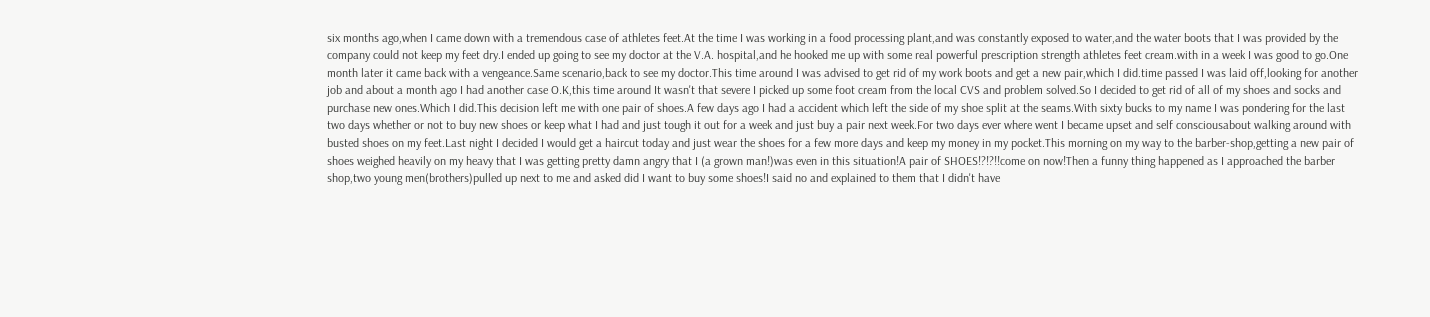six months ago,when I came down with a tremendous case of athletes feet.At the time I was working in a food processing plant,and was constantly exposed to water,and the water boots that I was provided by the company could not keep my feet dry.I ended up going to see my doctor at the V.A. hospital,and he hooked me up with some real powerful prescription strength athletes feet cream.with in a week I was good to go.One month later it came back with a vengeance.Same scenario,back to see my doctor.This time around I was advised to get rid of my work boots and get a new pair,which I did.time passed I was laid off,looking for another job and about a month ago I had another case O.K,this time around It wasn't that severe I picked up some foot cream from the local CVS and problem solved.So I decided to get rid of all of my shoes and socks and purchase new ones.Which I did.This decision left me with one pair of shoes.A few days ago I had a accident which left the side of my shoe split at the seams.With sixty bucks to my name I was pondering for the last two days whether or not to buy new shoes or keep what I had and just tough it out for a week and just buy a pair next week.For two days ever where went I became upset and self consciousabout walking around with busted shoes on my feet.Last night I decided I would get a haircut today and just wear the shoes for a few more days and keep my money in my pocket.This morning on my way to the barber-shop,getting a new pair of shoes weighed heavily on my heavy that I was getting pretty damn angry that I (a grown man!)was even in this situation!A pair of SHOES!?!?!!come on now!Then a funny thing happened as I approached the barber shop,two young men(brothers)pulled up next to me and asked did I want to buy some shoes!I said no and explained to them that I didn't have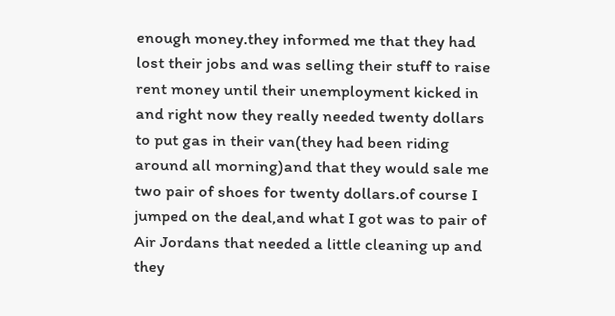enough money.they informed me that they had lost their jobs and was selling their stuff to raise rent money until their unemployment kicked in and right now they really needed twenty dollars to put gas in their van(they had been riding around all morning)and that they would sale me two pair of shoes for twenty dollars.of course I jumped on the deal,and what I got was to pair of Air Jordans that needed a little cleaning up and they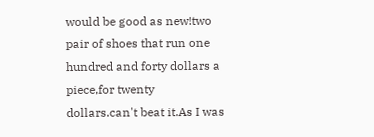would be good as new!two pair of shoes that run one hundred and forty dollars a piece,for twenty dollars.can't beat it.As I was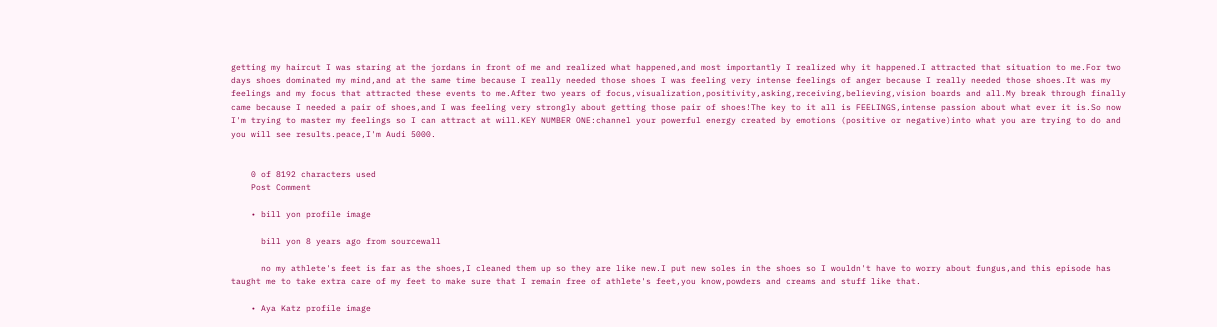getting my haircut I was staring at the jordans in front of me and realized what happened,and most importantly I realized why it happened.I attracted that situation to me.For two days shoes dominated my mind,and at the same time because I really needed those shoes I was feeling very intense feelings of anger because I really needed those shoes.It was my feelings and my focus that attracted these events to me.After two years of focus,visualization,positivity,asking,receiving,believing,vision boards and all.My break through finally came because I needed a pair of shoes,and I was feeling very strongly about getting those pair of shoes!The key to it all is FEELINGS,intense passion about what ever it is.So now I'm trying to master my feelings so I can attract at will.KEY NUMBER ONE:channel your powerful energy created by emotions (positive or negative)into what you are trying to do and you will see results.peace,I'm Audi 5000.


    0 of 8192 characters used
    Post Comment

    • bill yon profile image

      bill yon 8 years ago from sourcewall

      no my athlete's feet is far as the shoes,I cleaned them up so they are like new.I put new soles in the shoes so I wouldn't have to worry about fungus,and this episode has taught me to take extra care of my feet to make sure that I remain free of athlete's feet,you know,powders and creams and stuff like that.

    • Aya Katz profile image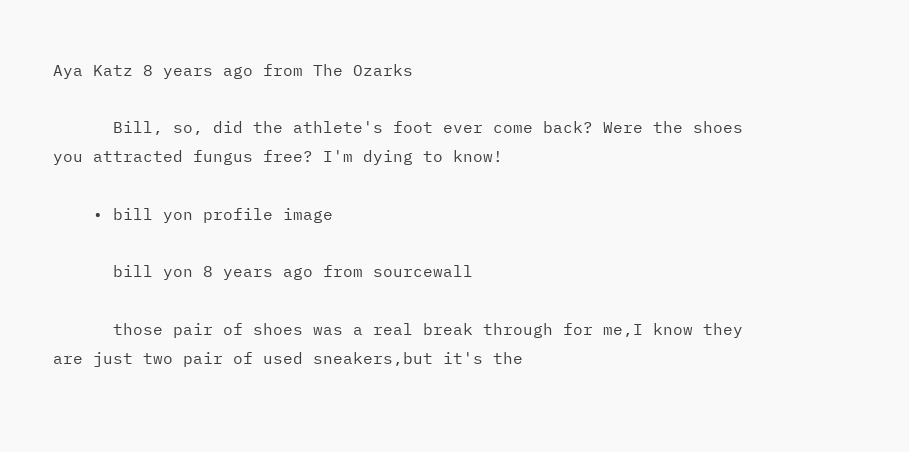Aya Katz 8 years ago from The Ozarks

      Bill, so, did the athlete's foot ever come back? Were the shoes you attracted fungus free? I'm dying to know!

    • bill yon profile image

      bill yon 8 years ago from sourcewall

      those pair of shoes was a real break through for me,I know they are just two pair of used sneakers,but it's the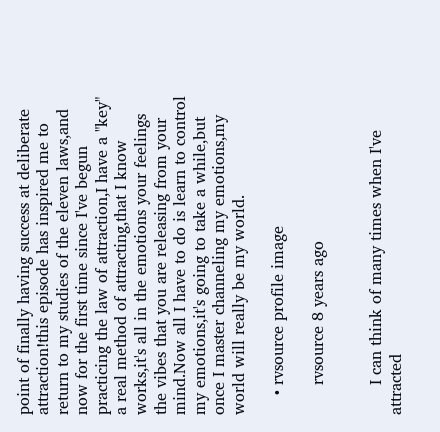point of finally having success at deliberate attraction!this episode has inspired me to return to my studies of the eleven laws,and now for the first time since I've begun practicing the law of attraction,I have a "key" a real method of attracting,that I know works,it's all in the emotions your feelings the vibes that you are releasing from your mind.Now all I have to do is learn to control my emotions,it's going to take a while,but once I master channeling my emotions,my world will really be my world.

    • rvsource profile image

      rvsource 8 years ago


      I can think of many times when I've attracted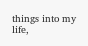things into my life,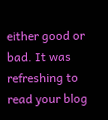either good or bad. It was refreshing to read your blog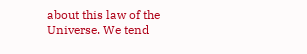about this law of the Universe. We tend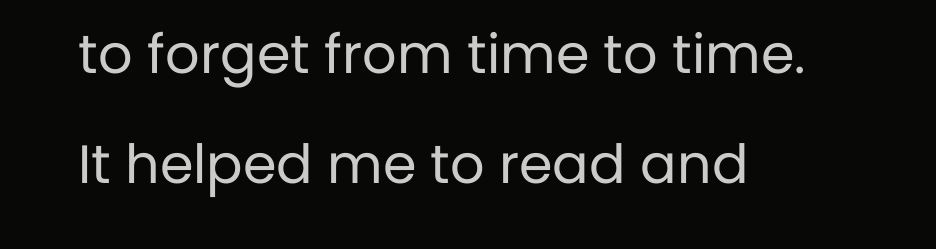to forget from time to time. It helped me to read and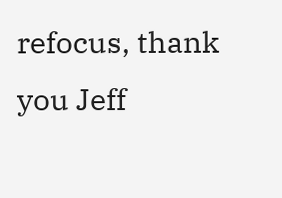refocus, thank you Jeff